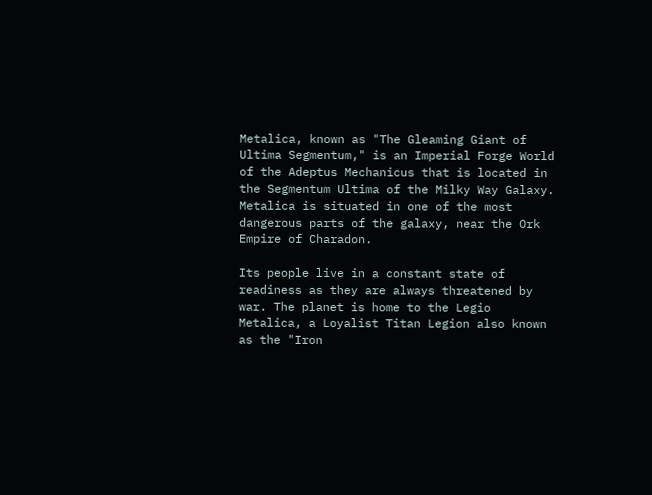Metalica, known as "The Gleaming Giant of Ultima Segmentum," is an Imperial Forge World of the Adeptus Mechanicus that is located in the Segmentum Ultima of the Milky Way Galaxy. Metalica is situated in one of the most dangerous parts of the galaxy, near the Ork Empire of Charadon.

Its people live in a constant state of readiness as they are always threatened by war. The planet is home to the Legio Metalica, a Loyalist Titan Legion also known as the "Iron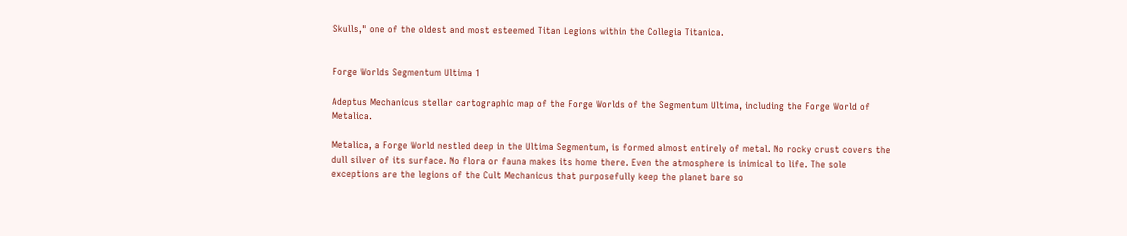Skulls," one of the oldest and most esteemed Titan Legions within the Collegia Titanica.


Forge Worlds Segmentum Ultima 1

Adeptus Mechanicus stellar cartographic map of the Forge Worlds of the Segmentum Ultima, including the Forge World of Metalica.

Metalica, a Forge World nestled deep in the Ultima Segmentum, is formed almost entirely of metal. No rocky crust covers the dull silver of its surface. No flora or fauna makes its home there. Even the atmosphere is inimical to life. The sole exceptions are the legions of the Cult Mechanicus that purposefully keep the planet bare so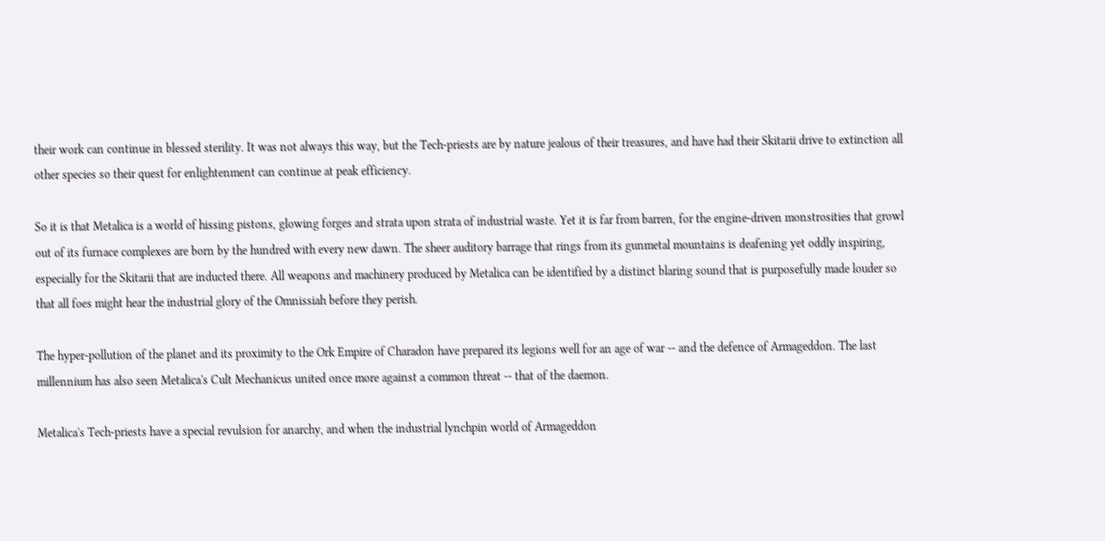their work can continue in blessed sterility. It was not always this way, but the Tech-priests are by nature jealous of their treasures, and have had their Skitarii drive to extinction all other species so their quest for enlightenment can continue at peak efficiency.

So it is that Metalica is a world of hissing pistons, glowing forges and strata upon strata of industrial waste. Yet it is far from barren, for the engine-driven monstrosities that growl out of its furnace complexes are born by the hundred with every new dawn. The sheer auditory barrage that rings from its gunmetal mountains is deafening yet oddly inspiring, especially for the Skitarii that are inducted there. All weapons and machinery produced by Metalica can be identified by a distinct blaring sound that is purposefully made louder so that all foes might hear the industrial glory of the Omnissiah before they perish.

The hyper-pollution of the planet and its proximity to the Ork Empire of Charadon have prepared its legions well for an age of war -- and the defence of Armageddon. The last millennium has also seen Metalica's Cult Mechanicus united once more against a common threat -- that of the daemon.

Metalica's Tech-priests have a special revulsion for anarchy, and when the industrial lynchpin world of Armageddon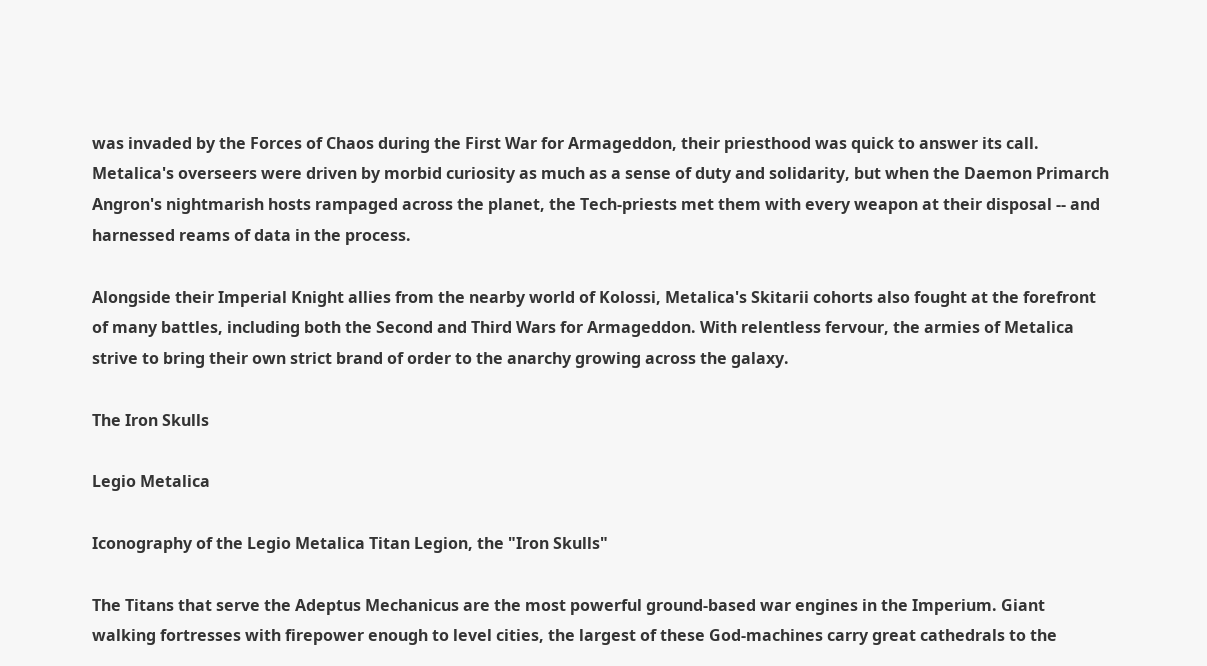was invaded by the Forces of Chaos during the First War for Armageddon, their priesthood was quick to answer its call. Metalica's overseers were driven by morbid curiosity as much as a sense of duty and solidarity, but when the Daemon Primarch Angron's nightmarish hosts rampaged across the planet, the Tech-priests met them with every weapon at their disposal -- and harnessed reams of data in the process.

Alongside their Imperial Knight allies from the nearby world of Kolossi, Metalica's Skitarii cohorts also fought at the forefront of many battles, including both the Second and Third Wars for Armageddon. With relentless fervour, the armies of Metalica strive to bring their own strict brand of order to the anarchy growing across the galaxy.

The Iron Skulls

Legio Metalica

Iconography of the Legio Metalica Titan Legion, the "Iron Skulls"

The Titans that serve the Adeptus Mechanicus are the most powerful ground-based war engines in the Imperium. Giant walking fortresses with firepower enough to level cities, the largest of these God-machines carry great cathedrals to the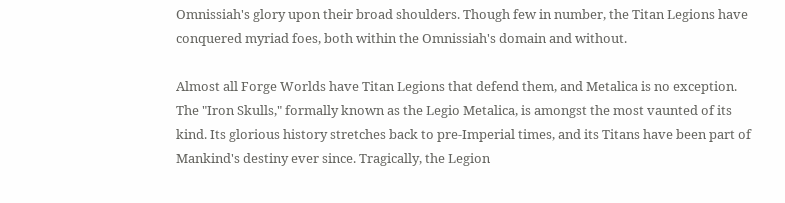Omnissiah's glory upon their broad shoulders. Though few in number, the Titan Legions have conquered myriad foes, both within the Omnissiah's domain and without.

Almost all Forge Worlds have Titan Legions that defend them, and Metalica is no exception. The "Iron Skulls," formally known as the Legio Metalica, is amongst the most vaunted of its kind. Its glorious history stretches back to pre-Imperial times, and its Titans have been part of Mankind's destiny ever since. Tragically, the Legion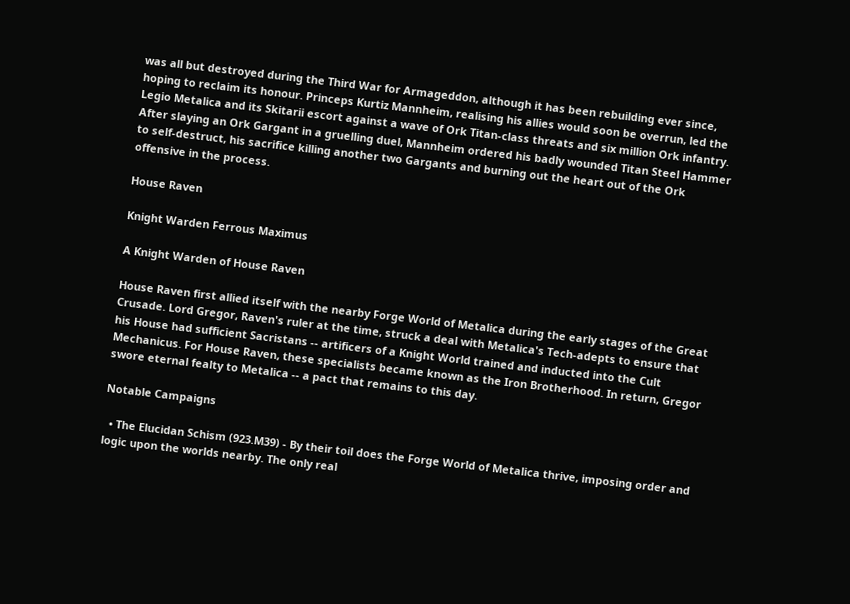was all but destroyed during the Third War for Armageddon, although it has been rebuilding ever since, hoping to reclaim its honour. Princeps Kurtiz Mannheim, realising his allies would soon be overrun, led the Legio Metalica and its Skitarii escort against a wave of Ork Titan-class threats and six million Ork infantry. After slaying an Ork Gargant in a gruelling duel, Mannheim ordered his badly wounded Titan Steel Hammer to self-destruct, his sacrifice killing another two Gargants and burning out the heart out of the Ork offensive in the process.

House Raven

Knight Warden Ferrous Maximus

A Knight Warden of House Raven

House Raven first allied itself with the nearby Forge World of Metalica during the early stages of the Great Crusade. Lord Gregor, Raven's ruler at the time, struck a deal with Metalica's Tech-adepts to ensure that his House had sufficient Sacristans -- artificers of a Knight World trained and inducted into the Cult Mechanicus. For House Raven, these specialists became known as the Iron Brotherhood. In return, Gregor swore eternal fealty to Metalica -- a pact that remains to this day.

Notable Campaigns

  • The Elucidan Schism (923.M39) - By their toil does the Forge World of Metalica thrive, imposing order and logic upon the worlds nearby. The only real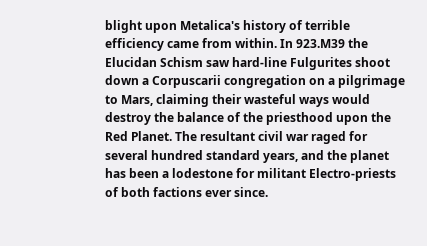blight upon Metalica's history of terrible efficiency came from within. In 923.M39 the Elucidan Schism saw hard-line Fulgurites shoot down a Corpuscarii congregation on a pilgrimage to Mars, claiming their wasteful ways would destroy the balance of the priesthood upon the Red Planet. The resultant civil war raged for several hundred standard years, and the planet has been a lodestone for militant Electro-priests of both factions ever since.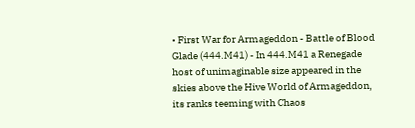• First War for Armageddon - Battle of Blood Glade (444.M41) - In 444.M41 a Renegade host of unimaginable size appeared in the skies above the Hive World of Armageddon, its ranks teeming with Chaos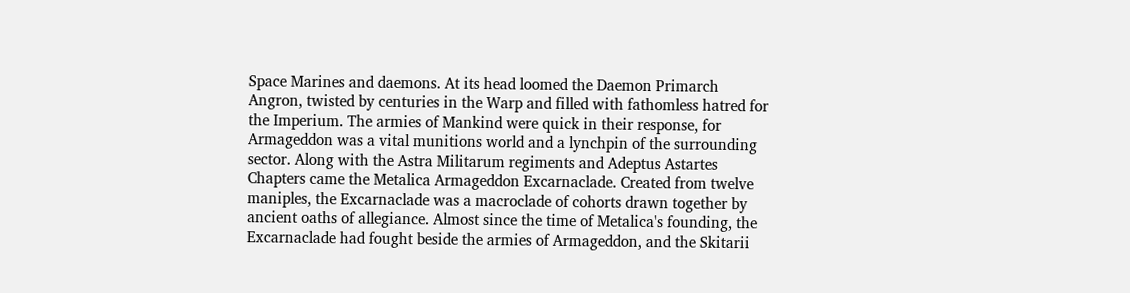Space Marines and daemons. At its head loomed the Daemon Primarch Angron, twisted by centuries in the Warp and filled with fathomless hatred for the Imperium. The armies of Mankind were quick in their response, for Armageddon was a vital munitions world and a lynchpin of the surrounding sector. Along with the Astra Militarum regiments and Adeptus Astartes Chapters came the Metalica Armageddon Excarnaclade. Created from twelve maniples, the Excarnaclade was a macroclade of cohorts drawn together by ancient oaths of allegiance. Almost since the time of Metalica's founding, the Excarnaclade had fought beside the armies of Armageddon, and the Skitarii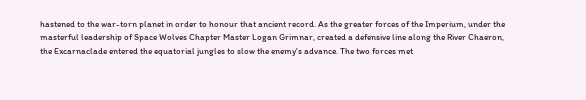hastened to the war-torn planet in order to honour that ancient record. As the greater forces of the Imperium, under the masterful leadership of Space Wolves Chapter Master Logan Grimnar, created a defensive line along the River Chaeron, the Excarnaclade entered the equatorial jungles to slow the enemy's advance. The two forces met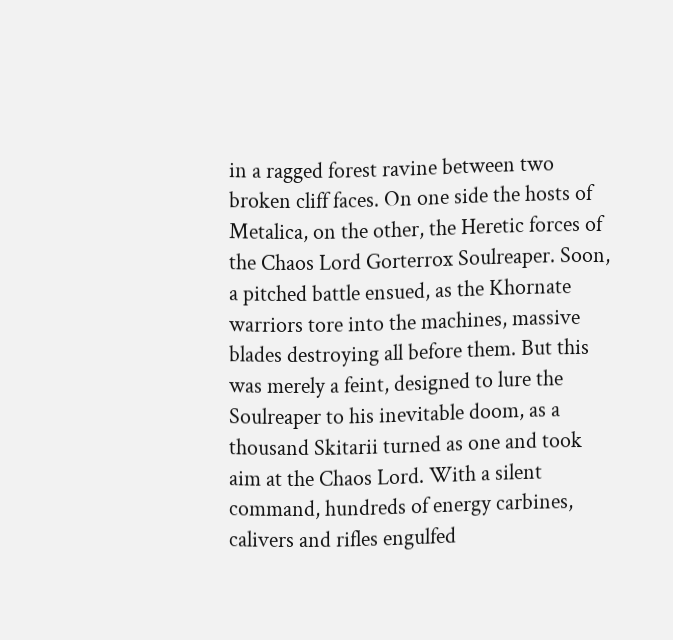in a ragged forest ravine between two broken cliff faces. On one side the hosts of Metalica, on the other, the Heretic forces of the Chaos Lord Gorterrox Soulreaper. Soon, a pitched battle ensued, as the Khornate warriors tore into the machines, massive blades destroying all before them. But this was merely a feint, designed to lure the Soulreaper to his inevitable doom, as a thousand Skitarii turned as one and took aim at the Chaos Lord. With a silent command, hundreds of energy carbines, calivers and rifles engulfed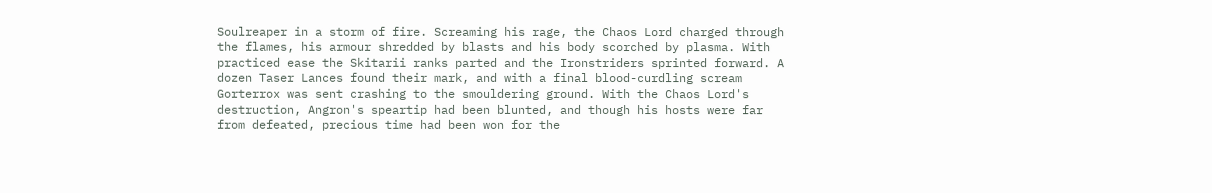Soulreaper in a storm of fire. Screaming his rage, the Chaos Lord charged through the flames, his armour shredded by blasts and his body scorched by plasma. With practiced ease the Skitarii ranks parted and the Ironstriders sprinted forward. A dozen Taser Lances found their mark, and with a final blood-curdling scream Gorterrox was sent crashing to the smouldering ground. With the Chaos Lord's destruction, Angron's speartip had been blunted, and though his hosts were far from defeated, precious time had been won for the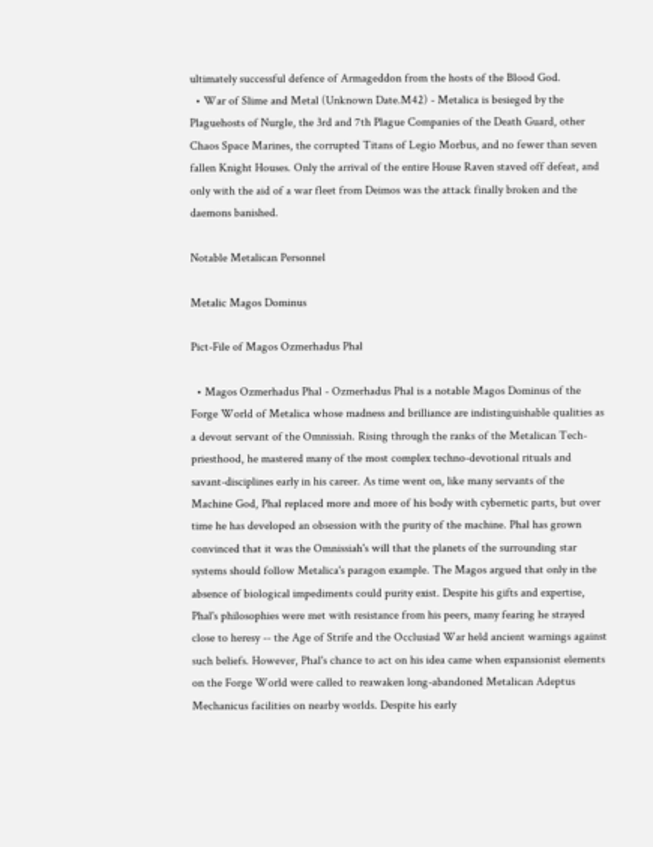ultimately successful defence of Armageddon from the hosts of the Blood God.
  • War of Slime and Metal (Unknown Date.M42) - Metalica is besieged by the Plaguehosts of Nurgle, the 3rd and 7th Plague Companies of the Death Guard, other Chaos Space Marines, the corrupted Titans of Legio Morbus, and no fewer than seven fallen Knight Houses. Only the arrival of the entire House Raven staved off defeat, and only with the aid of a war fleet from Deimos was the attack finally broken and the daemons banished.

Notable Metalican Personnel

Metalic Magos Dominus

Pict-File of Magos Ozmerhadus Phal

  • Magos Ozmerhadus Phal - Ozmerhadus Phal is a notable Magos Dominus of the Forge World of Metalica whose madness and brilliance are indistinguishable qualities as a devout servant of the Omnissiah. Rising through the ranks of the Metalican Tech-priesthood, he mastered many of the most complex techno-devotional rituals and savant-disciplines early in his career. As time went on, like many servants of the Machine God, Phal replaced more and more of his body with cybernetic parts, but over time he has developed an obsession with the purity of the machine. Phal has grown convinced that it was the Omnissiah's will that the planets of the surrounding star systems should follow Metalica's paragon example. The Magos argued that only in the absence of biological impediments could purity exist. Despite his gifts and expertise, Phal's philosophies were met with resistance from his peers, many fearing he strayed close to heresy -- the Age of Strife and the Occlusiad War held ancient warnings against such beliefs. However, Phal's chance to act on his idea came when expansionist elements on the Forge World were called to reawaken long-abandoned Metalican Adeptus Mechanicus facilities on nearby worlds. Despite his early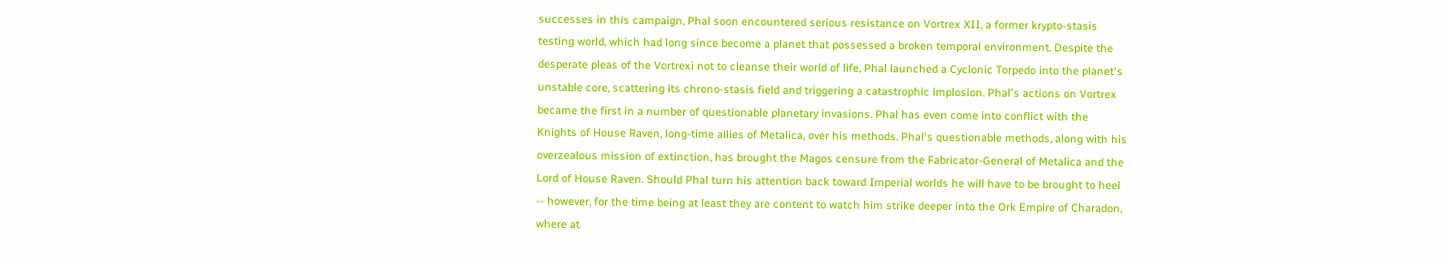successes in this campaign, Phal soon encountered serious resistance on Vortrex XII, a former krypto-stasis testing world, which had long since become a planet that possessed a broken temporal environment. Despite the desperate pleas of the Vortrexi not to cleanse their world of life, Phal launched a Cyclonic Torpedo into the planet's unstable core, scattering its chrono-stasis field and triggering a catastrophic implosion. Phal's actions on Vortrex became the first in a number of questionable planetary invasions. Phal has even come into conflict with the Knights of House Raven, long-time allies of Metalica, over his methods. Phal's questionable methods, along with his overzealous mission of extinction, has brought the Magos censure from the Fabricator-General of Metalica and the Lord of House Raven. Should Phal turn his attention back toward Imperial worlds he will have to be brought to heel -- however, for the time being at least they are content to watch him strike deeper into the Ork Empire of Charadon, where at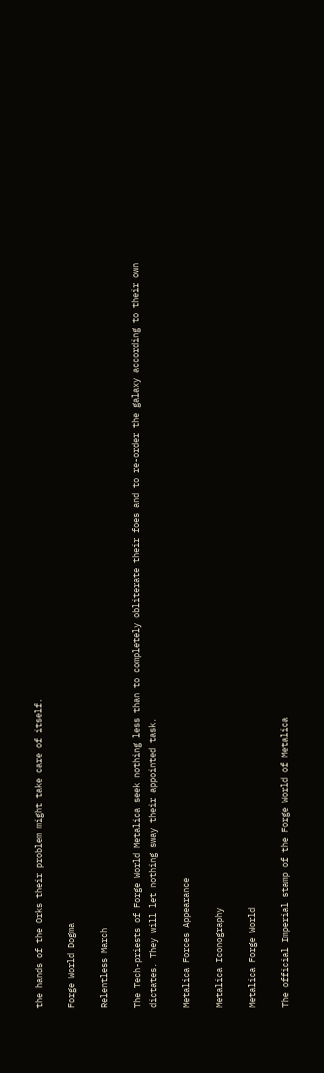the hands of the Orks their problem might take care of itself.

Forge World Dogma

Relentless March

The Tech-priests of Forge World Metalica seek nothing less than to completely obliterate their foes and to re-order the galaxy according to their own dictates. They will let nothing sway their appointed task.

Metalica Forces Appearance

Metalica Iconography

Metalica Forge World

The official Imperial stamp of the Forge World of Metalica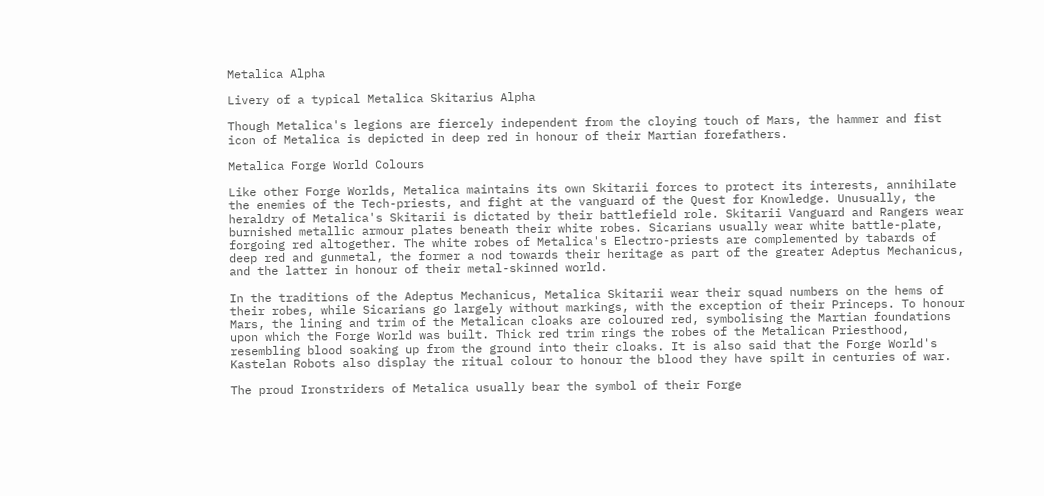Metalica Alpha

Livery of a typical Metalica Skitarius Alpha

Though Metalica's legions are fiercely independent from the cloying touch of Mars, the hammer and fist icon of Metalica is depicted in deep red in honour of their Martian forefathers.

Metalica Forge World Colours

Like other Forge Worlds, Metalica maintains its own Skitarii forces to protect its interests, annihilate the enemies of the Tech-priests, and fight at the vanguard of the Quest for Knowledge. Unusually, the heraldry of Metalica's Skitarii is dictated by their battlefield role. Skitarii Vanguard and Rangers wear burnished metallic armour plates beneath their white robes. Sicarians usually wear white battle-plate, forgoing red altogether. The white robes of Metalica's Electro-priests are complemented by tabards of deep red and gunmetal, the former a nod towards their heritage as part of the greater Adeptus Mechanicus, and the latter in honour of their metal-skinned world.

In the traditions of the Adeptus Mechanicus, Metalica Skitarii wear their squad numbers on the hems of their robes, while Sicarians go largely without markings, with the exception of their Princeps. To honour Mars, the lining and trim of the Metalican cloaks are coloured red, symbolising the Martian foundations upon which the Forge World was built. Thick red trim rings the robes of the Metalican Priesthood, resembling blood soaking up from the ground into their cloaks. It is also said that the Forge World's Kastelan Robots also display the ritual colour to honour the blood they have spilt in centuries of war.

The proud Ironstriders of Metalica usually bear the symbol of their Forge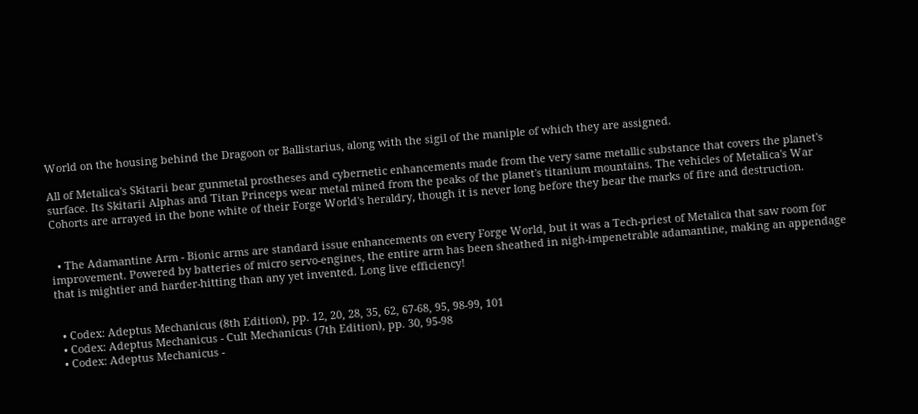World on the housing behind the Dragoon or Ballistarius, along with the sigil of the maniple of which they are assigned.

All of Metalica's Skitarii bear gunmetal prostheses and cybernetic enhancements made from the very same metallic substance that covers the planet's surface. Its Skitarii Alphas and Titan Princeps wear metal mined from the peaks of the planet's titanium mountains. The vehicles of Metalica's War Cohorts are arrayed in the bone white of their Forge World's heraldry, though it is never long before they bear the marks of fire and destruction.


  • The Adamantine Arm - Bionic arms are standard issue enhancements on every Forge World, but it was a Tech-priest of Metalica that saw room for improvement. Powered by batteries of micro servo-engines, the entire arm has been sheathed in nigh-impenetrable adamantine, making an appendage that is mightier and harder-hitting than any yet invented. Long live efficiency!


  • Codex: Adeptus Mechanicus (8th Edition), pp. 12, 20, 28, 35, 62, 67-68, 95, 98-99, 101
  • Codex: Adeptus Mechanicus - Cult Mechanicus (7th Edition), pp. 30, 95-98
  • Codex: Adeptus Mechanicus -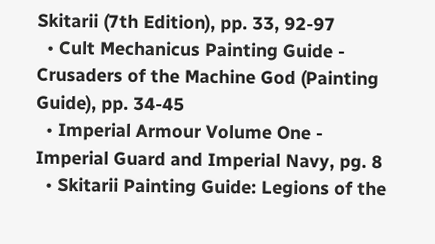Skitarii (7th Edition), pp. 33, 92-97
  • Cult Mechanicus Painting Guide - Crusaders of the Machine God (Painting Guide), pp. 34-45
  • Imperial Armour Volume One - Imperial Guard and Imperial Navy, pg. 8
  • Skitarii Painting Guide: Legions of the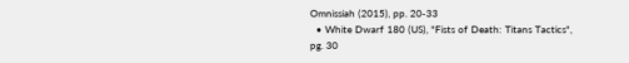Omnissiah (2015), pp. 20-33
  • White Dwarf 180 (US), "Fists of Death: Titans Tactics", pg. 30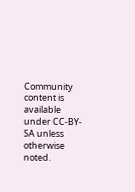Community content is available under CC-BY-SA unless otherwise noted.